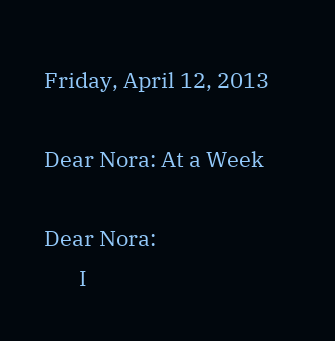Friday, April 12, 2013

Dear Nora: At a Week

Dear Nora:
       I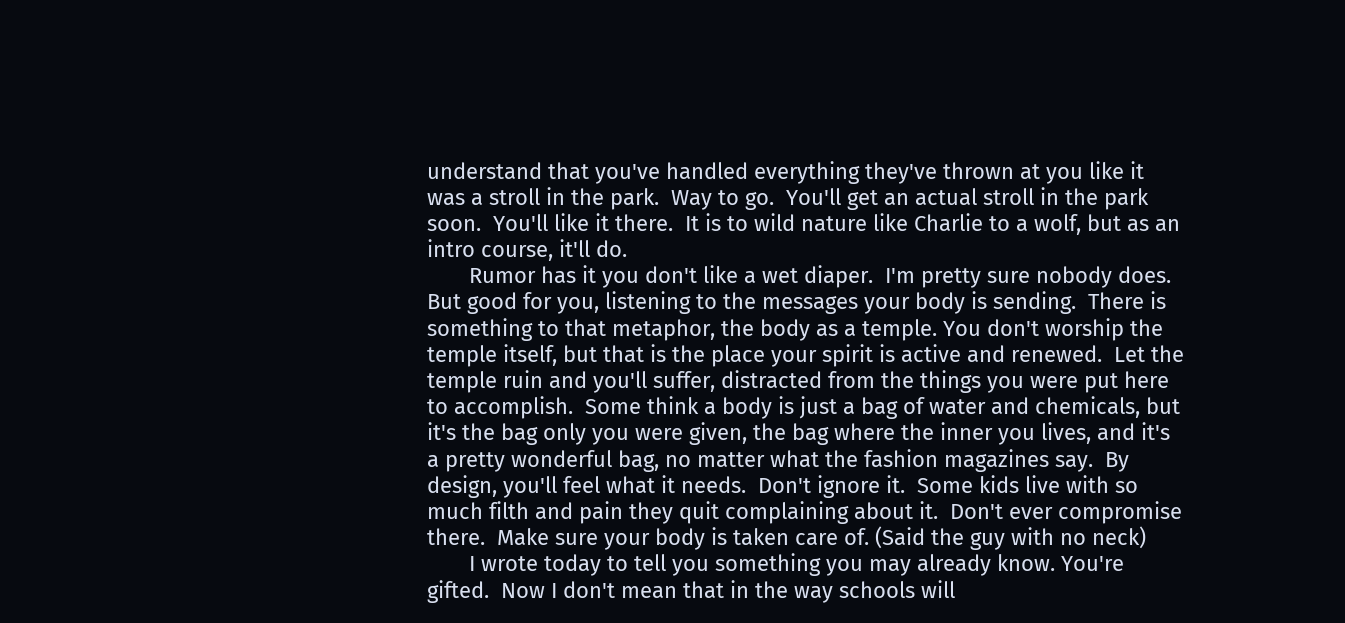understand that you've handled everything they've thrown at you like it was a stroll in the park.  Way to go.  You'll get an actual stroll in the park soon.  You'll like it there.  It is to wild nature like Charlie to a wolf, but as an intro course, it'll do.
       Rumor has it you don't like a wet diaper.  I'm pretty sure nobody does.  But good for you, listening to the messages your body is sending.  There is something to that metaphor, the body as a temple. You don't worship the temple itself, but that is the place your spirit is active and renewed.  Let the temple ruin and you'll suffer, distracted from the things you were put here to accomplish.  Some think a body is just a bag of water and chemicals, but it's the bag only you were given, the bag where the inner you lives, and it's a pretty wonderful bag, no matter what the fashion magazines say.  By design, you'll feel what it needs.  Don't ignore it.  Some kids live with so much filth and pain they quit complaining about it.  Don't ever compromise there.  Make sure your body is taken care of. (Said the guy with no neck)
       I wrote today to tell you something you may already know. You're gifted.  Now I don't mean that in the way schools will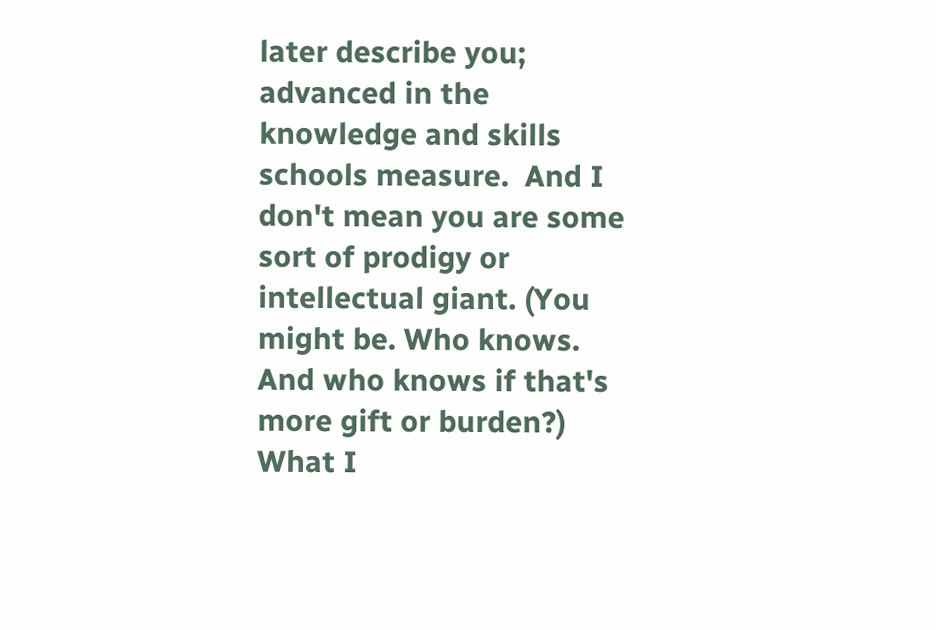later describe you; advanced in the knowledge and skills schools measure.  And I don't mean you are some sort of prodigy or intellectual giant. (You might be. Who knows.  And who knows if that's more gift or burden?)  What I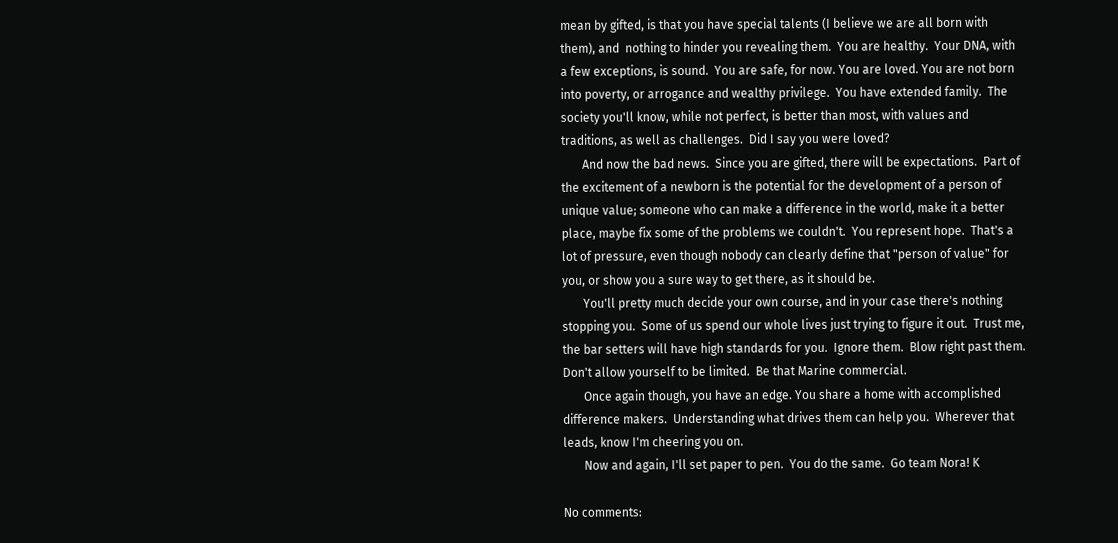mean by gifted, is that you have special talents (I believe we are all born with them), and  nothing to hinder you revealing them.  You are healthy.  Your DNA, with a few exceptions, is sound.  You are safe, for now. You are loved. You are not born into poverty, or arrogance and wealthy privilege.  You have extended family.  The society you'll know, while not perfect, is better than most, with values and traditions, as well as challenges.  Did I say you were loved?
       And now the bad news.  Since you are gifted, there will be expectations.  Part of the excitement of a newborn is the potential for the development of a person of unique value; someone who can make a difference in the world, make it a better place, maybe fix some of the problems we couldn't.  You represent hope.  That's a lot of pressure, even though nobody can clearly define that "person of value" for you, or show you a sure way to get there, as it should be.
       You'll pretty much decide your own course, and in your case there's nothing stopping you.  Some of us spend our whole lives just trying to figure it out.  Trust me, the bar setters will have high standards for you.  Ignore them.  Blow right past them.  Don't allow yourself to be limited.  Be that Marine commercial.
       Once again though, you have an edge. You share a home with accomplished difference makers.  Understanding what drives them can help you.  Wherever that leads, know I'm cheering you on.
       Now and again, I'll set paper to pen.  You do the same.  Go team Nora! K

No comments: